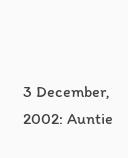3 December, 2002: Auntie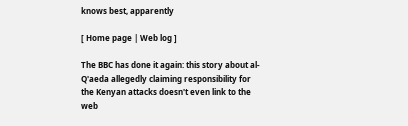knows best, apparently

[ Home page | Web log ]

The BBC has done it again: this story about al-Q'aeda allegedly claiming responsibility for the Kenyan attacks doesn't even link to the web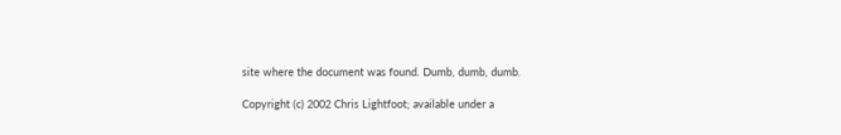site where the document was found. Dumb, dumb, dumb.

Copyright (c) 2002 Chris Lightfoot; available under a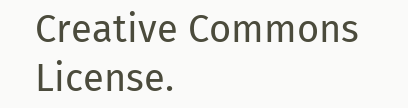Creative Commons License.